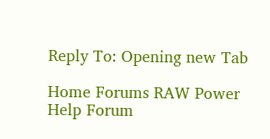Reply To: Opening new Tab

Home Forums RAW Power Help Forum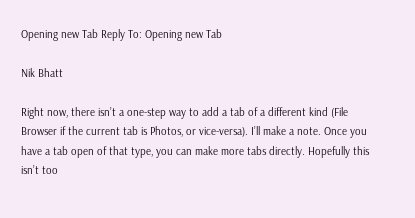Opening new Tab Reply To: Opening new Tab

Nik Bhatt

Right now, there isn’t a one-step way to add a tab of a different kind (File Browser if the current tab is Photos, or vice-versa). I’ll make a note. Once you have a tab open of that type, you can make more tabs directly. Hopefully this isn’t too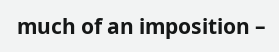much of an imposition –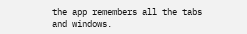the app remembers all the tabs and windows.